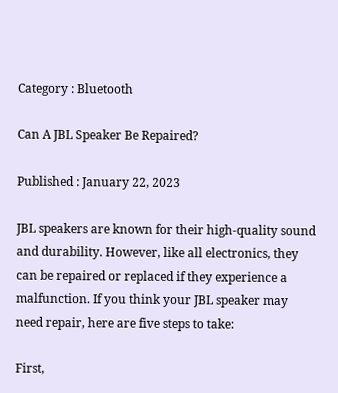Category : Bluetooth

Can A JBL Speaker Be Repaired?

Published : January 22, 2023

JBL speakers are known for their high-quality sound and durability. However, like all electronics, they can be repaired or replaced if they experience a malfunction. If you think your JBL speaker may need repair, here are five steps to take:

First,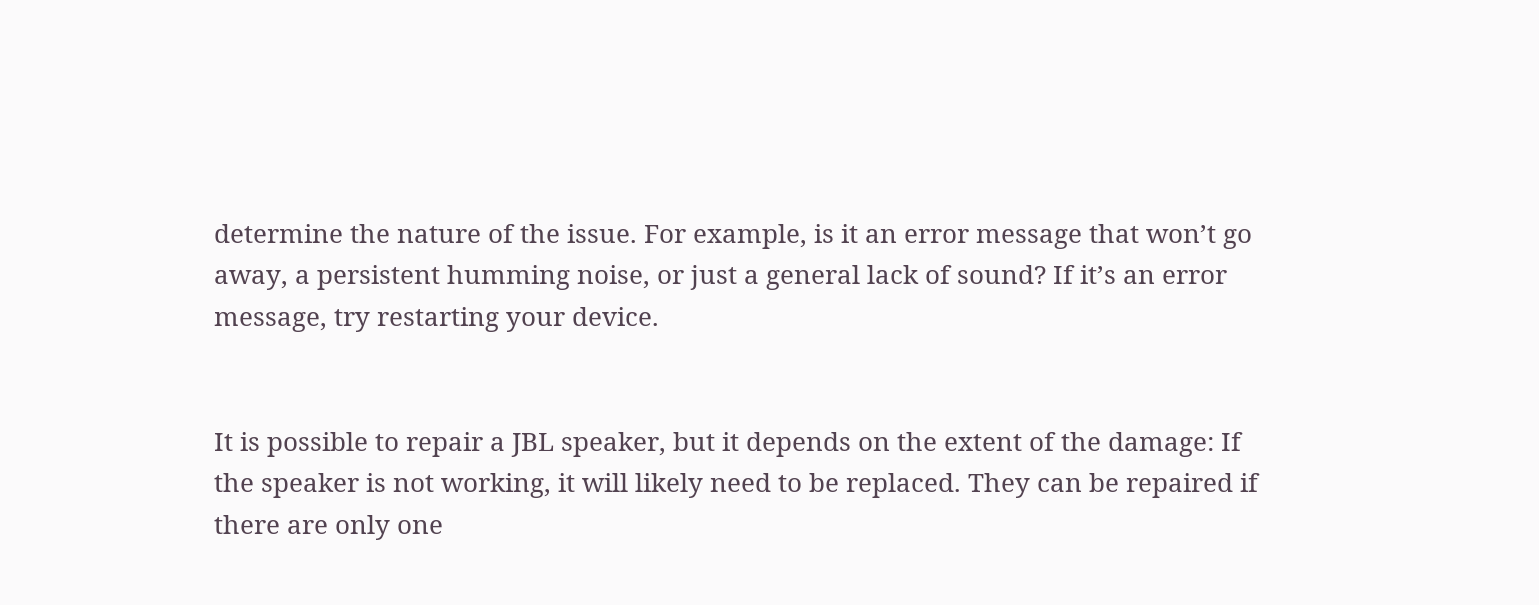determine the nature of the issue. For example, is it an error message that won’t go away, a persistent humming noise, or just a general lack of sound? If it’s an error message, try restarting your device.


It is possible to repair a JBL speaker, but it depends on the extent of the damage: If the speaker is not working, it will likely need to be replaced. They can be repaired if there are only one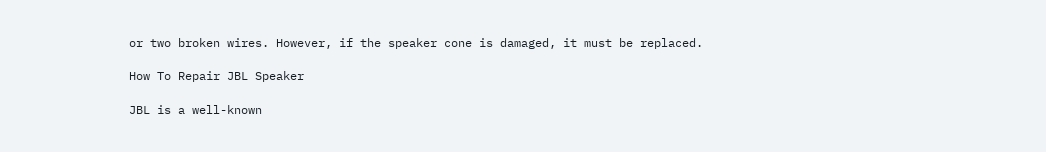or two broken wires. However, if the speaker cone is damaged, it must be replaced.

How To Repair JBL Speaker

JBL is a well-known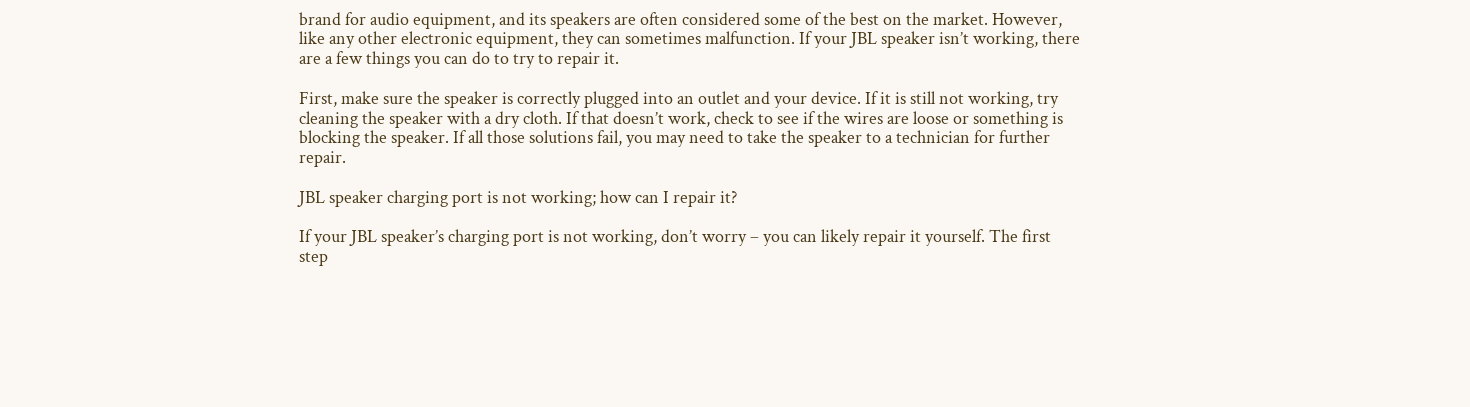brand for audio equipment, and its speakers are often considered some of the best on the market. However, like any other electronic equipment, they can sometimes malfunction. If your JBL speaker isn’t working, there are a few things you can do to try to repair it.

First, make sure the speaker is correctly plugged into an outlet and your device. If it is still not working, try cleaning the speaker with a dry cloth. If that doesn’t work, check to see if the wires are loose or something is blocking the speaker. If all those solutions fail, you may need to take the speaker to a technician for further repair.

JBL speaker charging port is not working; how can I repair it?

If your JBL speaker’s charging port is not working, don’t worry – you can likely repair it yourself. The first step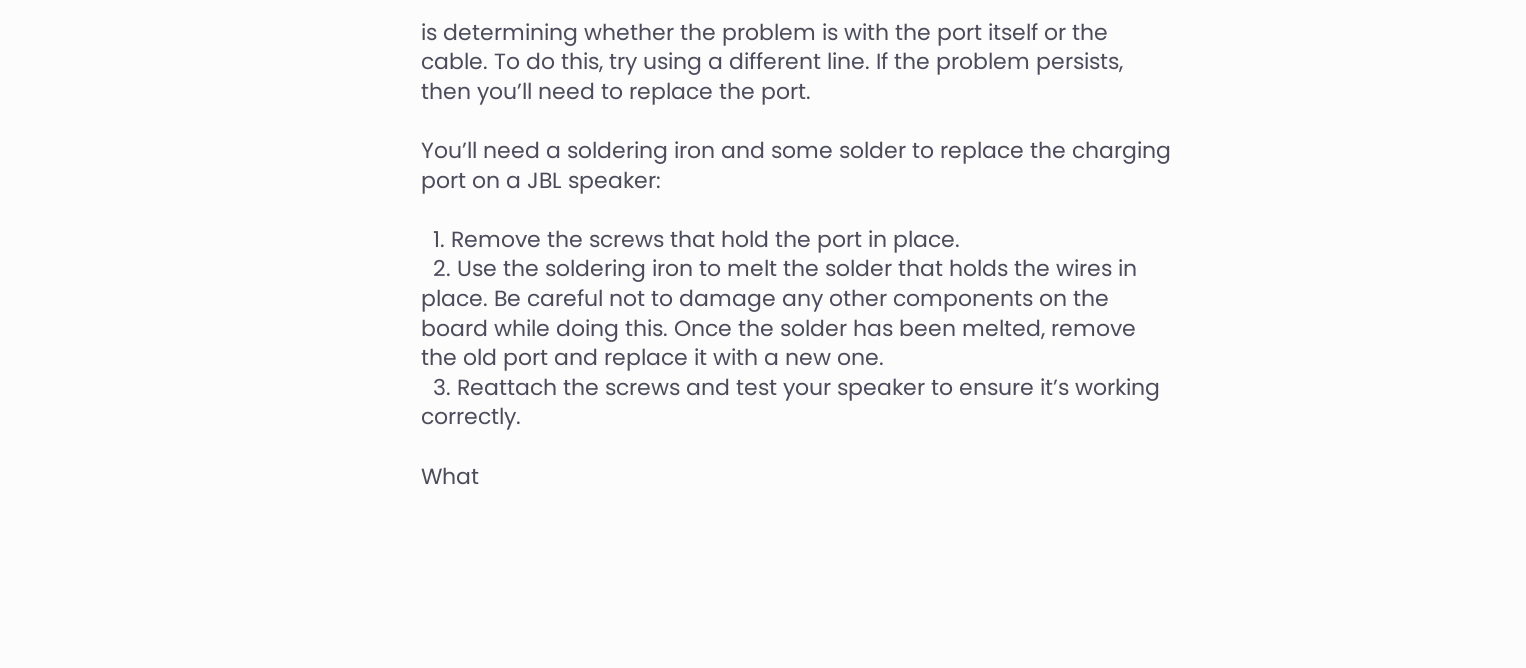is determining whether the problem is with the port itself or the cable. To do this, try using a different line. If the problem persists, then you’ll need to replace the port.

You’ll need a soldering iron and some solder to replace the charging port on a JBL speaker:

  1. Remove the screws that hold the port in place.
  2. Use the soldering iron to melt the solder that holds the wires in place. Be careful not to damage any other components on the board while doing this. Once the solder has been melted, remove the old port and replace it with a new one.
  3. Reattach the screws and test your speaker to ensure it’s working correctly.

What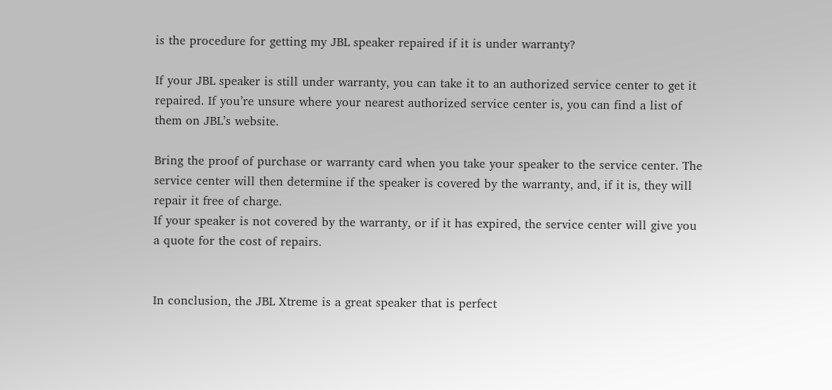is the procedure for getting my JBL speaker repaired if it is under warranty?

If your JBL speaker is still under warranty, you can take it to an authorized service center to get it repaired. If you’re unsure where your nearest authorized service center is, you can find a list of them on JBL’s website.

Bring the proof of purchase or warranty card when you take your speaker to the service center. The service center will then determine if the speaker is covered by the warranty, and, if it is, they will repair it free of charge.
If your speaker is not covered by the warranty, or if it has expired, the service center will give you a quote for the cost of repairs.


In conclusion, the JBL Xtreme is a great speaker that is perfect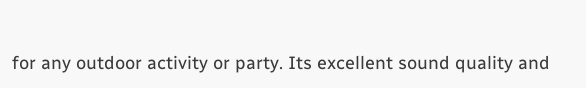for any outdoor activity or party. Its excellent sound quality and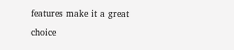features make it a great choice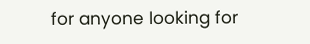for anyone looking for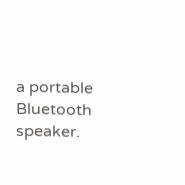a portable Bluetooth speaker.